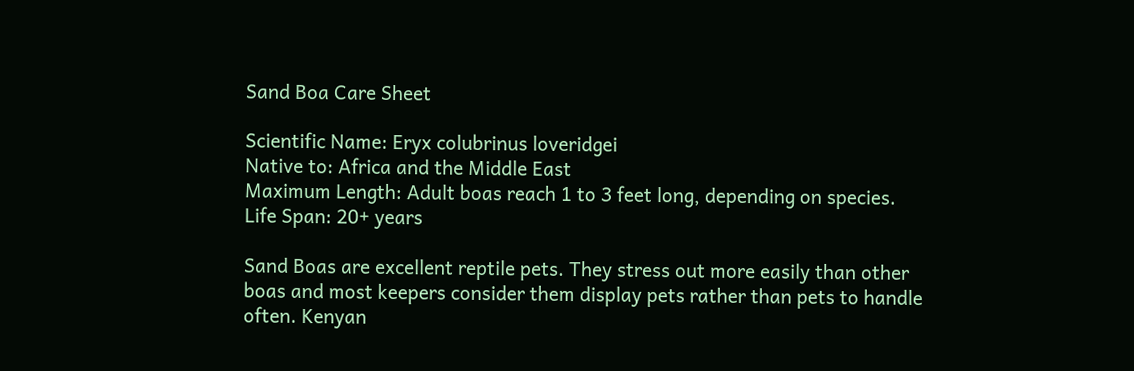Sand Boa Care Sheet

Scientific Name: Eryx colubrinus loveridgei
Native to: Africa and the Middle East
Maximum Length: Adult boas reach 1 to 3 feet long, depending on species.
Life Span: 20+ years

Sand Boas are excellent reptile pets. They stress out more easily than other boas and most keepers consider them display pets rather than pets to handle often. Kenyan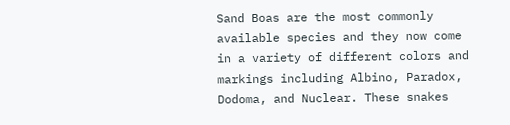Sand Boas are the most commonly available species and they now come in a variety of different colors and markings including Albino, Paradox, Dodoma, and Nuclear. These snakes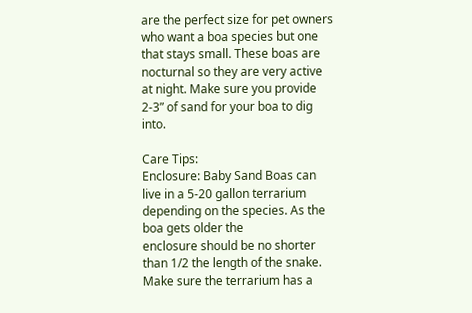are the perfect size for pet owners who want a boa species but one that stays small. These boas are nocturnal so they are very active at night. Make sure you provide 2-3” of sand for your boa to dig into.

Care Tips:
Enclosure: Baby Sand Boas can live in a 5-20 gallon terrarium depending on the species. As the boa gets older the
enclosure should be no shorter than 1/2 the length of the snake. Make sure the terrarium has a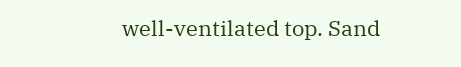well-ventilated top. Sand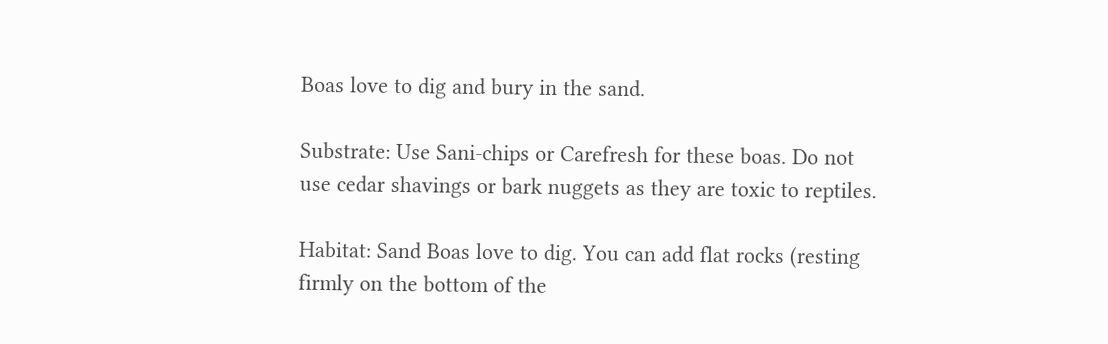Boas love to dig and bury in the sand.

Substrate: Use Sani-chips or Carefresh for these boas. Do not use cedar shavings or bark nuggets as they are toxic to reptiles.

Habitat: Sand Boas love to dig. You can add flat rocks (resting firmly on the bottom of the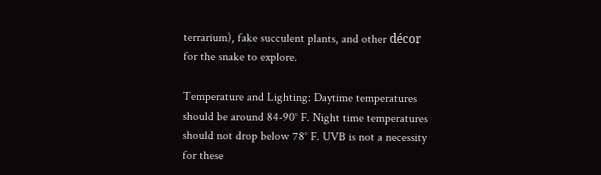terrarium), fake succulent plants, and other décor for the snake to explore.

Temperature and Lighting: Daytime temperatures should be around 84-90° F. Night time temperatures should not drop below 78° F. UVB is not a necessity for these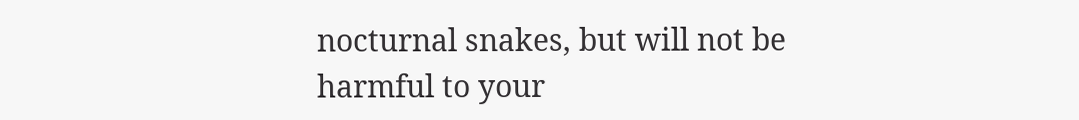nocturnal snakes, but will not be harmful to your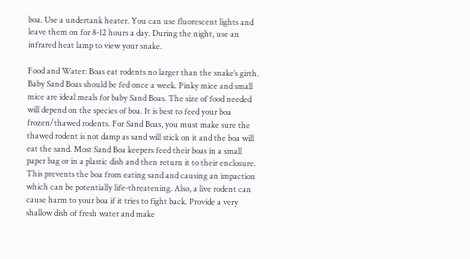boa. Use a undertank heater. You can use fluorescent lights and leave them on for 8-12 hours a day. During the night, use an infrared heat lamp to view your snake.

Food and Water: Boas eat rodents no larger than the snake’s girth. Baby Sand Boas should be fed once a week. Pinky mice and small mice are ideal meals for baby Sand Boas. The size of food needed will depend on the species of boa. It is best to feed your boa frozen/thawed rodents. For Sand Boas, you must make sure the thawed rodent is not damp as sand will stick on it and the boa will eat the sand. Most Sand Boa keepers feed their boas in a small paper bag or in a plastic dish and then return it to their enclosure. This prevents the boa from eating sand and causing an impaction which can be potentially life-threatening. Also, a live rodent can cause harm to your boa if it tries to fight back. Provide a very shallow dish of fresh water and make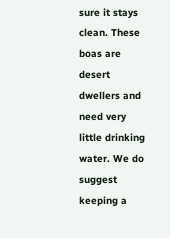sure it stays clean. These boas are desert dwellers and need very little drinking water. We do suggest keeping a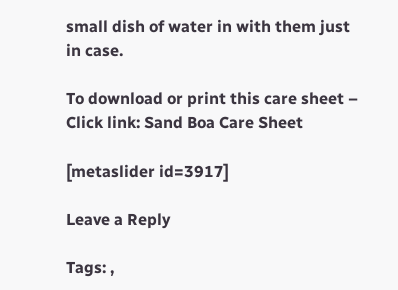small dish of water in with them just in case.

To download or print this care sheet – Click link: Sand Boa Care Sheet

[metaslider id=3917]

Leave a Reply

Tags: ,